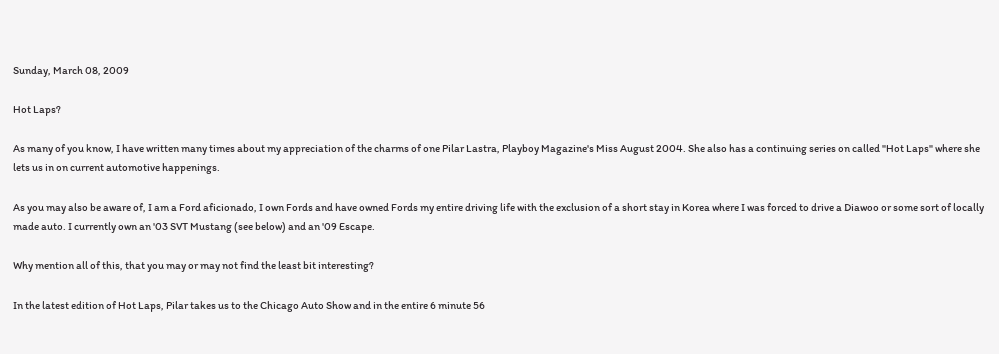Sunday, March 08, 2009

Hot Laps?

As many of you know, I have written many times about my appreciation of the charms of one Pilar Lastra, Playboy Magazine's Miss August 2004. She also has a continuing series on called "Hot Laps" where she lets us in on current automotive happenings.

As you may also be aware of, I am a Ford aficionado, I own Fords and have owned Fords my entire driving life with the exclusion of a short stay in Korea where I was forced to drive a Diawoo or some sort of locally made auto. I currently own an '03 SVT Mustang (see below) and an '09 Escape.

Why mention all of this, that you may or may not find the least bit interesting?

In the latest edition of Hot Laps, Pilar takes us to the Chicago Auto Show and in the entire 6 minute 56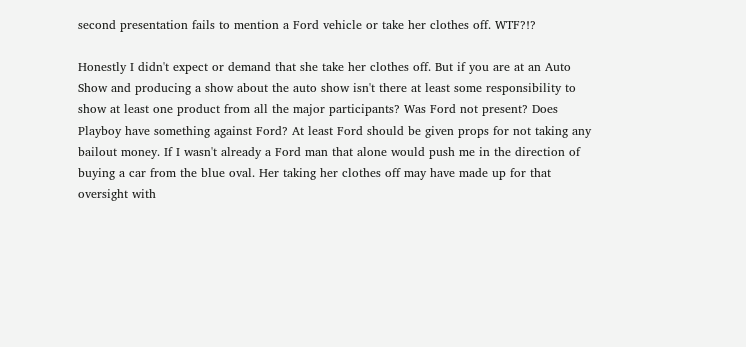second presentation fails to mention a Ford vehicle or take her clothes off. WTF?!?

Honestly I didn't expect or demand that she take her clothes off. But if you are at an Auto Show and producing a show about the auto show isn't there at least some responsibility to show at least one product from all the major participants? Was Ford not present? Does Playboy have something against Ford? At least Ford should be given props for not taking any bailout money. If I wasn't already a Ford man that alone would push me in the direction of buying a car from the blue oval. Her taking her clothes off may have made up for that oversight with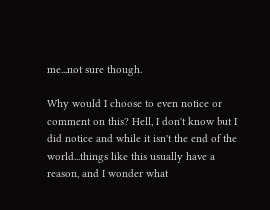me...not sure though.

Why would I choose to even notice or comment on this? Hell, I don't know but I did notice and while it isn't the end of the world...things like this usually have a reason, and I wonder what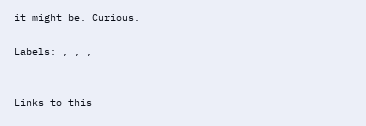it might be. Curious.

Labels: , , ,


Links to this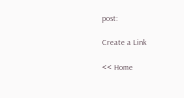post:

Create a Link

<< Home